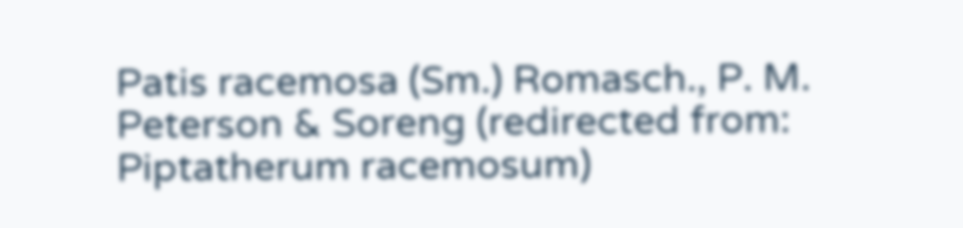Patis racemosa (Sm.) Romasch., P. M. Peterson & Soreng (redirected from: Piptatherum racemosum)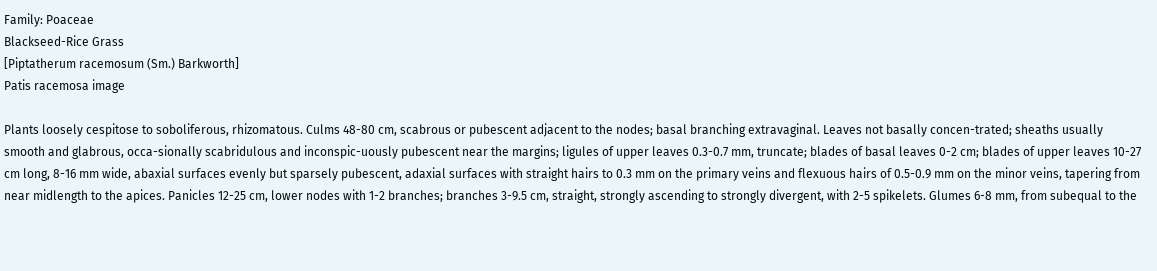Family: Poaceae
Blackseed-Rice Grass
[Piptatherum racemosum (Sm.) Barkworth]
Patis racemosa image

Plants loosely cespitose to soboliferous, rhizomatous. Culms 48-80 cm, scabrous or pubescent adjacent to the nodes; basal branching extravaginal. Leaves not basally concen-trated; sheaths usually smooth and glabrous, occa-sionally scabridulous and inconspic-uously pubescent near the margins; ligules of upper leaves 0.3-0.7 mm, truncate; blades of basal leaves 0-2 cm; blades of upper leaves 10-27 cm long, 8-16 mm wide, abaxial surfaces evenly but sparsely pubescent, adaxial surfaces with straight hairs to 0.3 mm on the primary veins and flexuous hairs of 0.5-0.9 mm on the minor veins, tapering from near midlength to the apices. Panicles 12-25 cm, lower nodes with 1-2 branches; branches 3-9.5 cm, straight, strongly ascending to strongly divergent, with 2-5 spikelets. Glumes 6-8 mm, from subequal to the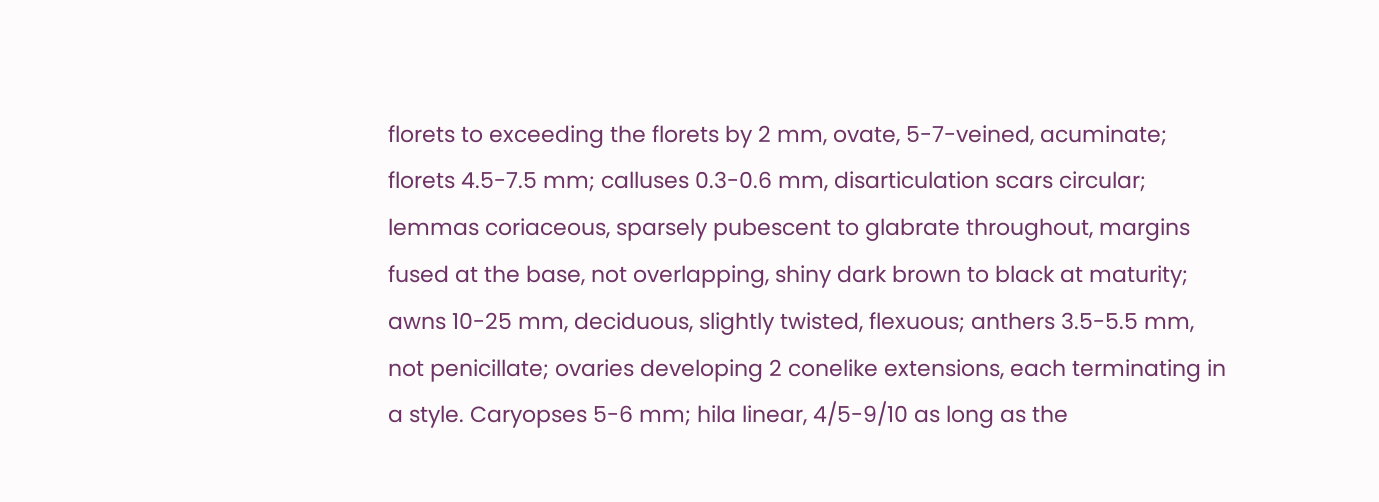florets to exceeding the florets by 2 mm, ovate, 5-7-veined, acuminate; florets 4.5-7.5 mm; calluses 0.3-0.6 mm, disarticulation scars circular; lemmas coriaceous, sparsely pubescent to glabrate throughout, margins fused at the base, not overlapping, shiny dark brown to black at maturity; awns 10-25 mm, deciduous, slightly twisted, flexuous; anthers 3.5-5.5 mm, not penicillate; ovaries developing 2 conelike extensions, each terminating in a style. Caryopses 5-6 mm; hila linear, 4/5-9/10 as long as the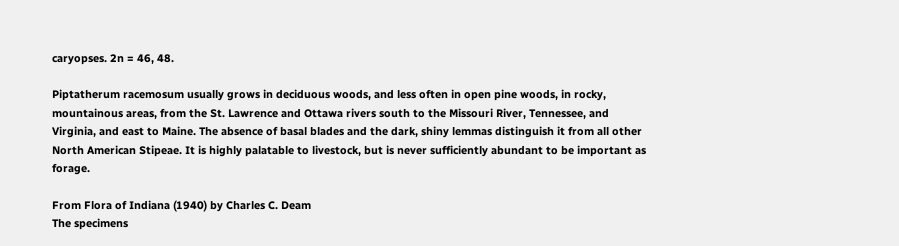caryopses. 2n = 46, 48.

Piptatherum racemosum usually grows in deciduous woods, and less often in open pine woods, in rocky, mountainous areas, from the St. Lawrence and Ottawa rivers south to the Missouri River, Tennessee, and Virginia, and east to Maine. The absence of basal blades and the dark, shiny lemmas distinguish it from all other North American Stipeae. It is highly palatable to livestock, but is never sufficiently abundant to be important as forage.

From Flora of Indiana (1940) by Charles C. Deam
The specimens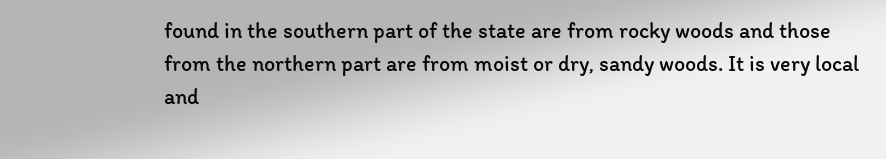found in the southern part of the state are from rocky woods and those from the northern part are from moist or dry, sandy woods. It is very local and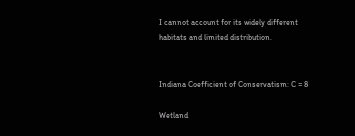I cannot account for its widely different habitats and limited distribution.


Indiana Coefficient of Conservatism: C = 8

Wetland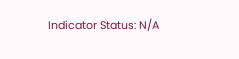Indicator Status: N/A